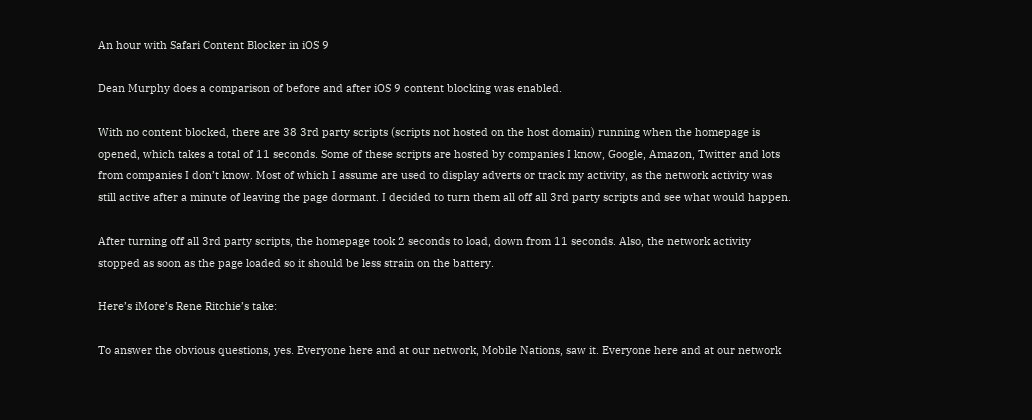An hour with Safari Content Blocker in iOS 9

Dean Murphy does a comparison of before and after iOS 9 content blocking was enabled.

With no content blocked, there are 38 3rd party scripts (scripts not hosted on the host domain) running when the homepage is opened, which takes a total of 11 seconds. Some of these scripts are hosted by companies I know, Google, Amazon, Twitter and lots from companies I don’t know. Most of which I assume are used to display adverts or track my activity, as the network activity was still active after a minute of leaving the page dormant. I decided to turn them all off all 3rd party scripts and see what would happen.

After turning off all 3rd party scripts, the homepage took 2 seconds to load, down from 11 seconds. Also, the network activity stopped as soon as the page loaded so it should be less strain on the battery.

Here’s iMore’s Rene Ritchie’s take:

To answer the obvious questions, yes. Everyone here and at our network, Mobile Nations, saw it. Everyone here and at our network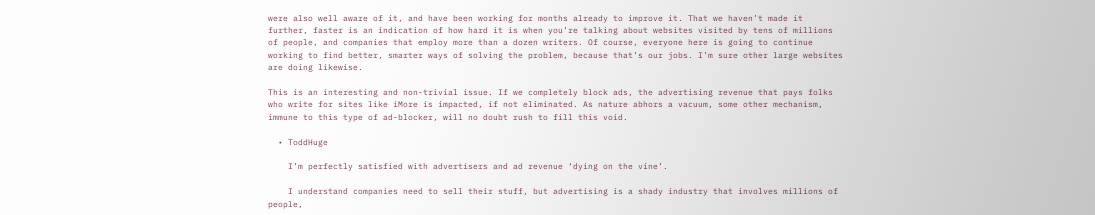were also well aware of it, and have been working for months already to improve it. That we haven’t made it further, faster is an indication of how hard it is when you’re talking about websites visited by tens of millions of people, and companies that employ more than a dozen writers. Of course, everyone here is going to continue working to find better, smarter ways of solving the problem, because that’s our jobs. I’m sure other large websites are doing likewise.

This is an interesting and non-trivial issue. If we completely block ads, the advertising revenue that pays folks who write for sites like iMore is impacted, if not eliminated. As nature abhors a vacuum, some other mechanism, immune to this type of ad-blocker, will no doubt rush to fill this void.

  • ToddHuge

    I’m perfectly satisfied with advertisers and ad revenue ‘dying on the vine’.

    I understand companies need to sell their stuff, but advertising is a shady industry that involves millions of people,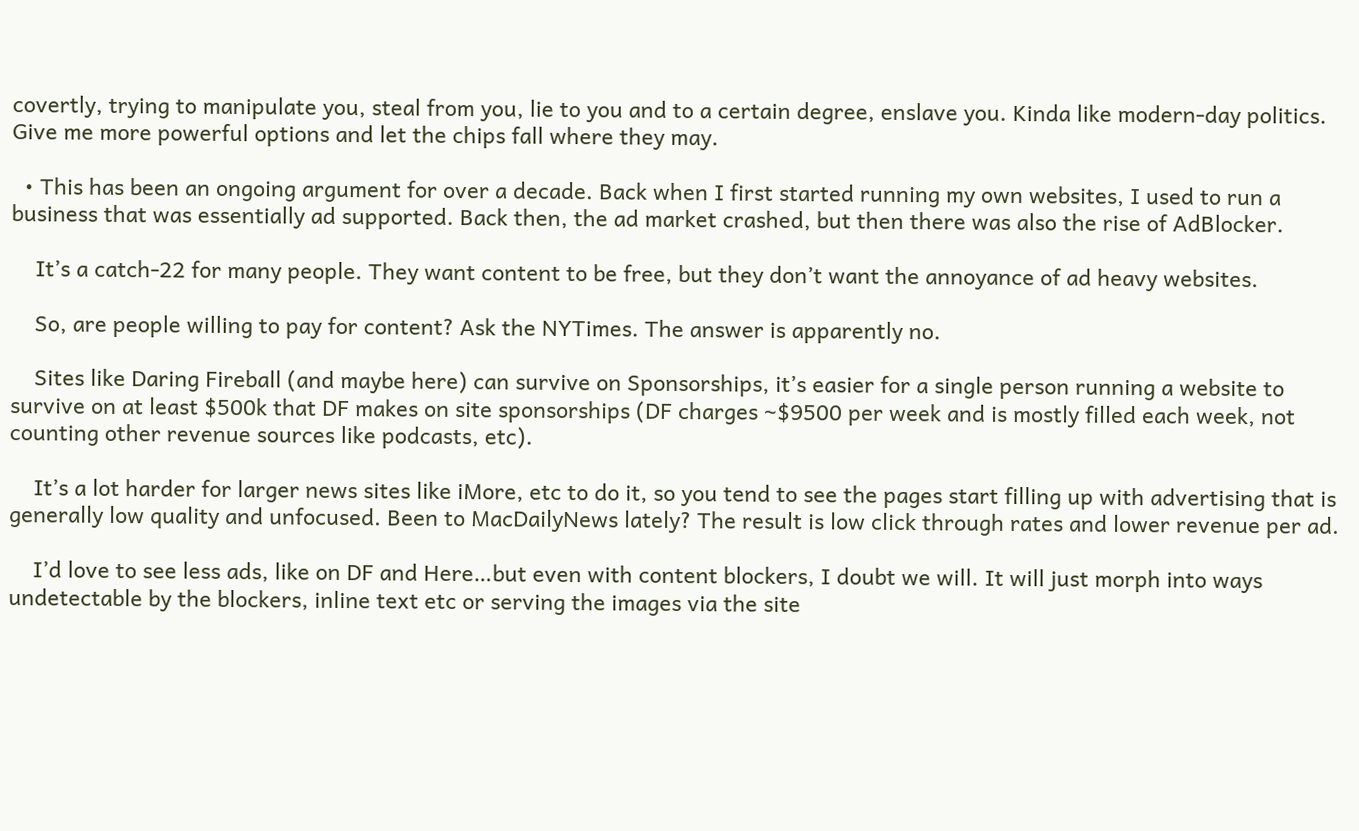covertly, trying to manipulate you, steal from you, lie to you and to a certain degree, enslave you. Kinda like modern-day politics. Give me more powerful options and let the chips fall where they may.

  • This has been an ongoing argument for over a decade. Back when I first started running my own websites, I used to run a business that was essentially ad supported. Back then, the ad market crashed, but then there was also the rise of AdBlocker.

    It’s a catch-22 for many people. They want content to be free, but they don’t want the annoyance of ad heavy websites.

    So, are people willing to pay for content? Ask the NYTimes. The answer is apparently no.

    Sites like Daring Fireball (and maybe here) can survive on Sponsorships, it’s easier for a single person running a website to survive on at least $500k that DF makes on site sponsorships (DF charges ~$9500 per week and is mostly filled each week, not counting other revenue sources like podcasts, etc).

    It’s a lot harder for larger news sites like iMore, etc to do it, so you tend to see the pages start filling up with advertising that is generally low quality and unfocused. Been to MacDailyNews lately? The result is low click through rates and lower revenue per ad.

    I’d love to see less ads, like on DF and Here…but even with content blockers, I doubt we will. It will just morph into ways undetectable by the blockers, inline text etc or serving the images via the site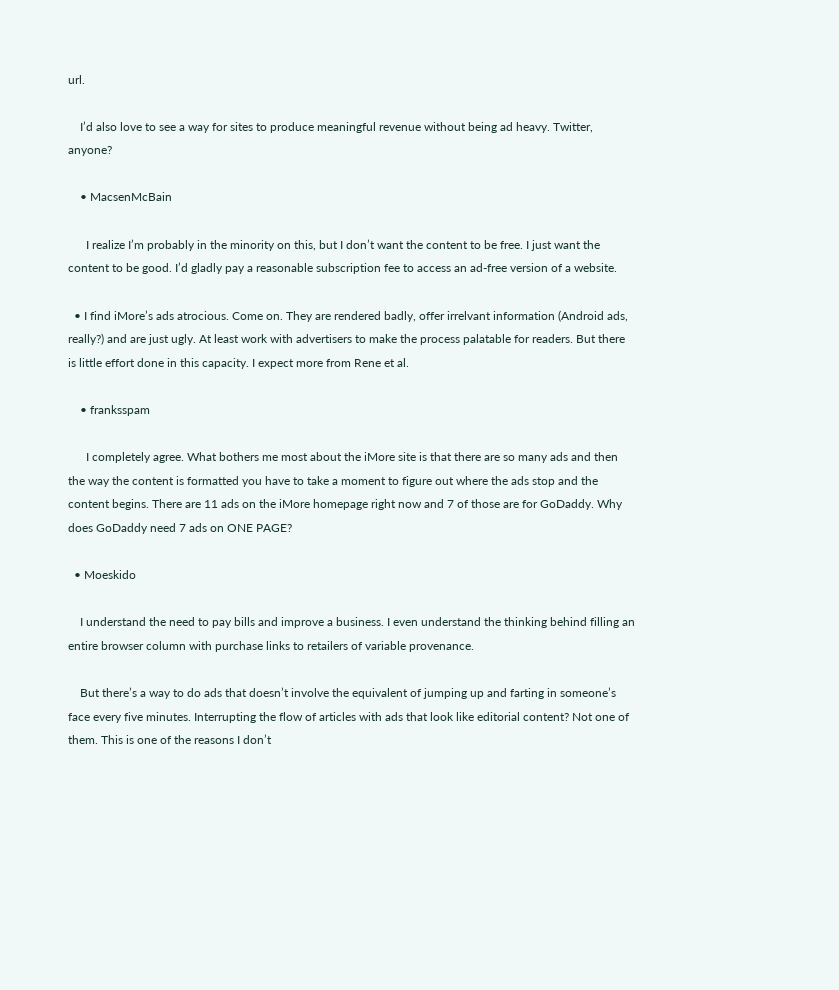url.

    I’d also love to see a way for sites to produce meaningful revenue without being ad heavy. Twitter, anyone?

    • MacsenMcBain

      I realize I’m probably in the minority on this, but I don’t want the content to be free. I just want the content to be good. I’d gladly pay a reasonable subscription fee to access an ad-free version of a website.

  • I find iMore’s ads atrocious. Come on. They are rendered badly, offer irrelvant information (Android ads, really?) and are just ugly. At least work with advertisers to make the process palatable for readers. But there is little effort done in this capacity. I expect more from Rene et al.

    • franksspam

      I completely agree. What bothers me most about the iMore site is that there are so many ads and then the way the content is formatted you have to take a moment to figure out where the ads stop and the content begins. There are 11 ads on the iMore homepage right now and 7 of those are for GoDaddy. Why does GoDaddy need 7 ads on ONE PAGE?

  • Moeskido

    I understand the need to pay bills and improve a business. I even understand the thinking behind filling an entire browser column with purchase links to retailers of variable provenance.

    But there’s a way to do ads that doesn’t involve the equivalent of jumping up and farting in someone’s face every five minutes. Interrupting the flow of articles with ads that look like editorial content? Not one of them. This is one of the reasons I don’t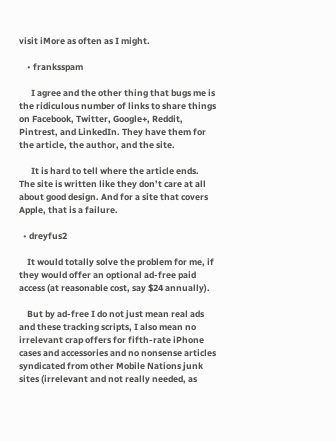visit iMore as often as I might.

    • franksspam

      I agree and the other thing that bugs me is the ridiculous number of links to share things on Facebook, Twitter, Google+, Reddit, Pintrest, and LinkedIn. They have them for the article, the author, and the site.

      It is hard to tell where the article ends. The site is written like they don’t care at all about good design. And for a site that covers Apple, that is a failure.

  • dreyfus2

    It would totally solve the problem for me, if they would offer an optional ad-free paid access (at reasonable cost, say $24 annually).

    But by ad-free I do not just mean real ads and these tracking scripts, I also mean no irrelevant crap offers for fifth-rate iPhone cases and accessories and no nonsense articles syndicated from other Mobile Nations junk sites (irrelevant and not really needed, as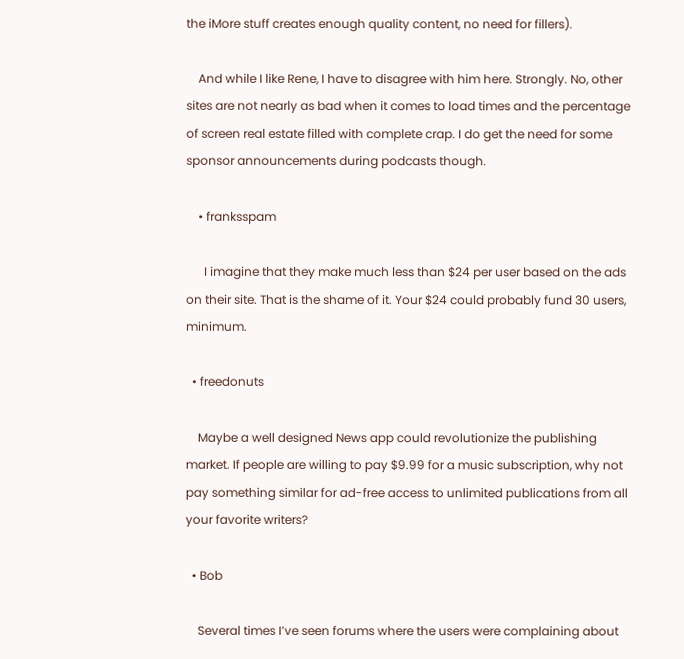the iMore stuff creates enough quality content, no need for fillers).

    And while I like Rene, I have to disagree with him here. Strongly. No, other sites are not nearly as bad when it comes to load times and the percentage of screen real estate filled with complete crap. I do get the need for some sponsor announcements during podcasts though.

    • franksspam

      I imagine that they make much less than $24 per user based on the ads on their site. That is the shame of it. Your $24 could probably fund 30 users, minimum.

  • freedonuts

    Maybe a well designed News app could revolutionize the publishing market. If people are willing to pay $9.99 for a music subscription, why not pay something similar for ad-free access to unlimited publications from all your favorite writers?

  • Bob

    Several times I’ve seen forums where the users were complaining about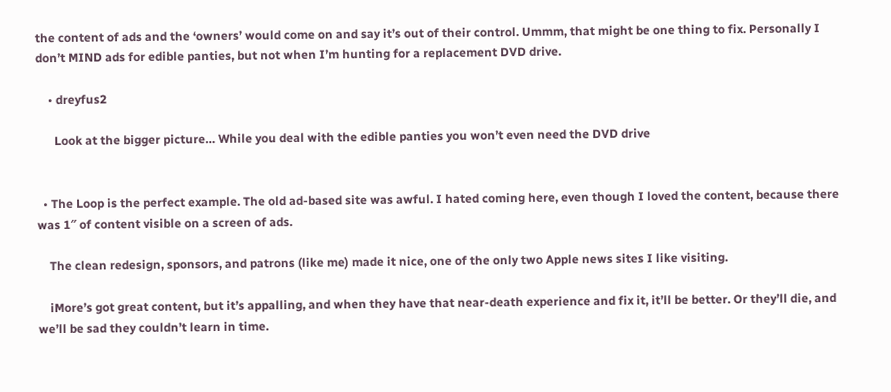the content of ads and the ‘owners’ would come on and say it’s out of their control. Ummm, that might be one thing to fix. Personally I don’t MIND ads for edible panties, but not when I’m hunting for a replacement DVD drive.

    • dreyfus2

      Look at the bigger picture… While you deal with the edible panties you won’t even need the DVD drive


  • The Loop is the perfect example. The old ad-based site was awful. I hated coming here, even though I loved the content, because there was 1″ of content visible on a screen of ads.

    The clean redesign, sponsors, and patrons (like me) made it nice, one of the only two Apple news sites I like visiting.

    iMore’s got great content, but it’s appalling, and when they have that near-death experience and fix it, it’ll be better. Or they’ll die, and we’ll be sad they couldn’t learn in time.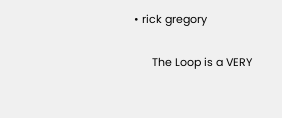• rick gregory

      The Loop is a VERY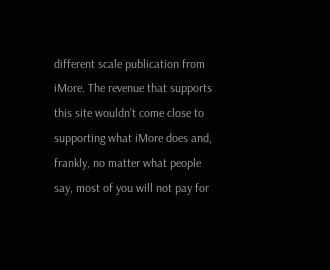different scale publication from iMore. The revenue that supports this site wouldn’t come close to supporting what iMore does and, frankly, no matter what people say, most of you will not pay for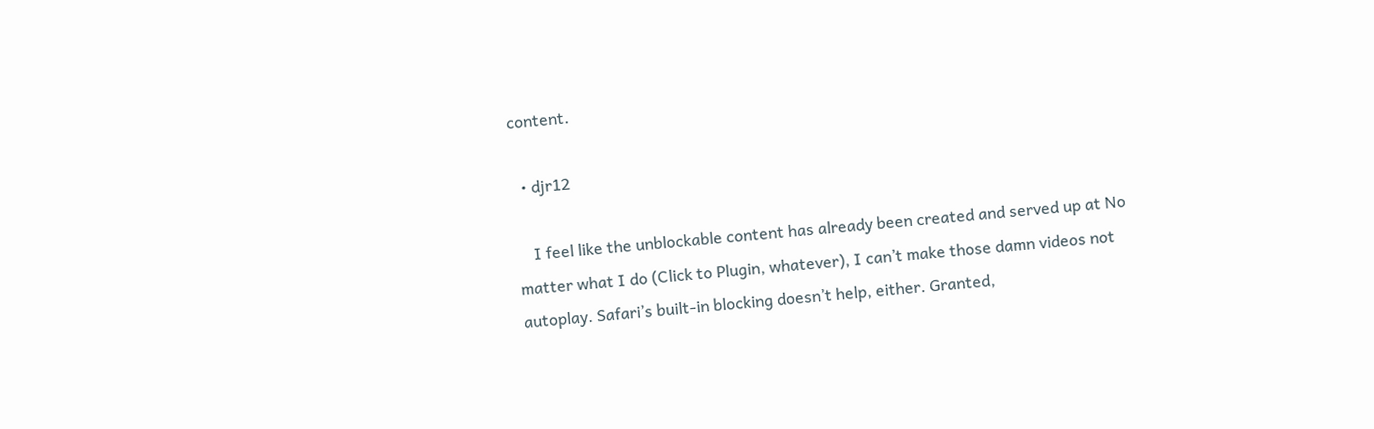content.

  • djr12

    I feel like the unblockable content has already been created and served up at No matter what I do (Click to Plugin, whatever), I can’t make those damn videos not autoplay. Safari’s built-in blocking doesn’t help, either. Granted,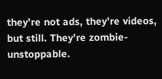they’re not ads, they’re videos, but still. They’re zombie-unstoppable.